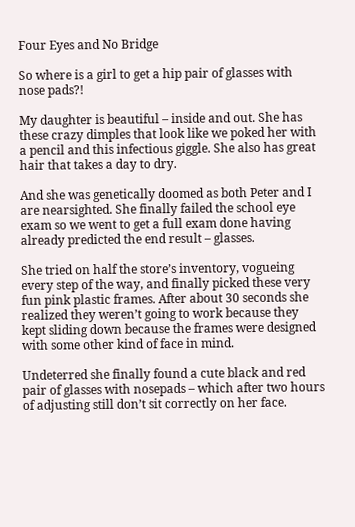Four Eyes and No Bridge

So where is a girl to get a hip pair of glasses with nose pads?!

My daughter is beautiful – inside and out. She has these crazy dimples that look like we poked her with a pencil and this infectious giggle. She also has great hair that takes a day to dry.

And she was genetically doomed as both Peter and I are nearsighted. She finally failed the school eye exam so we went to get a full exam done having already predicted the end result – glasses.

She tried on half the store’s inventory, vogueing every step of the way, and finally picked these very fun pink plastic frames. After about 30 seconds she realized they weren’t going to work because they kept sliding down because the frames were designed with some other kind of face in mind.

Undeterred she finally found a cute black and red pair of glasses with nosepads – which after two hours of adjusting still don’t sit correctly on her face.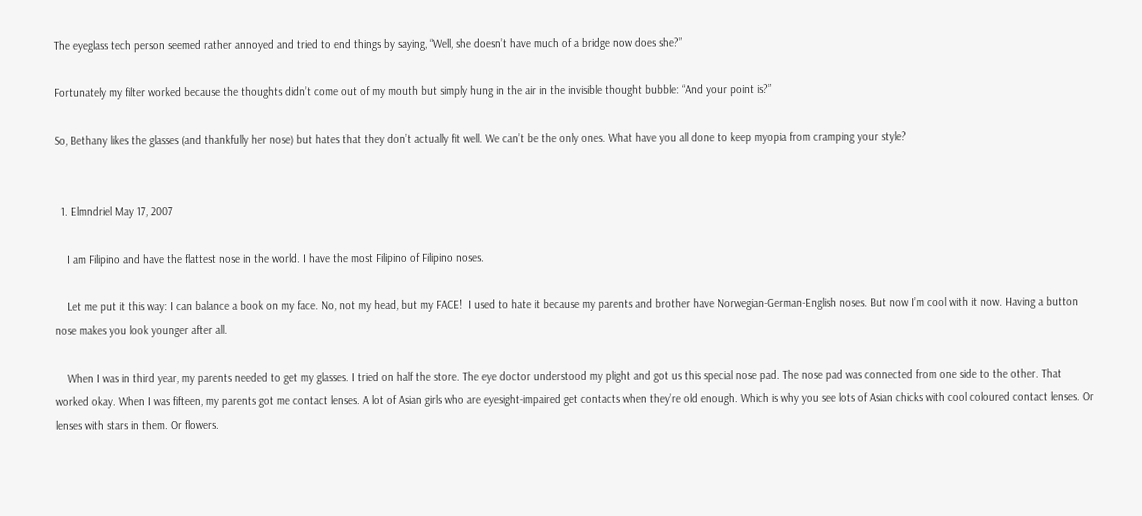The eyeglass tech person seemed rather annoyed and tried to end things by saying, “Well, she doesn’t have much of a bridge now does she?”

Fortunately my filter worked because the thoughts didn’t come out of my mouth but simply hung in the air in the invisible thought bubble: “And your point is?”

So, Bethany likes the glasses (and thankfully her nose) but hates that they don’t actually fit well. We can’t be the only ones. What have you all done to keep myopia from cramping your style?


  1. Elmndriel May 17, 2007

    I am Filipino and have the flattest nose in the world. I have the most Filipino of Filipino noses.

    Let me put it this way: I can balance a book on my face. No, not my head, but my FACE!  I used to hate it because my parents and brother have Norwegian-German-English noses. But now I’m cool with it now. Having a button nose makes you look younger after all.

    When I was in third year, my parents needed to get my glasses. I tried on half the store. The eye doctor understood my plight and got us this special nose pad. The nose pad was connected from one side to the other. That worked okay. When I was fifteen, my parents got me contact lenses. A lot of Asian girls who are eyesight-impaired get contacts when they’re old enough. Which is why you see lots of Asian chicks with cool coloured contact lenses. Or lenses with stars in them. Or flowers.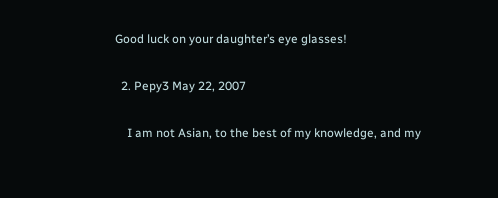Good luck on your daughter’s eye glasses!

  2. Pepy3 May 22, 2007

    I am not Asian, to the best of my knowledge, and my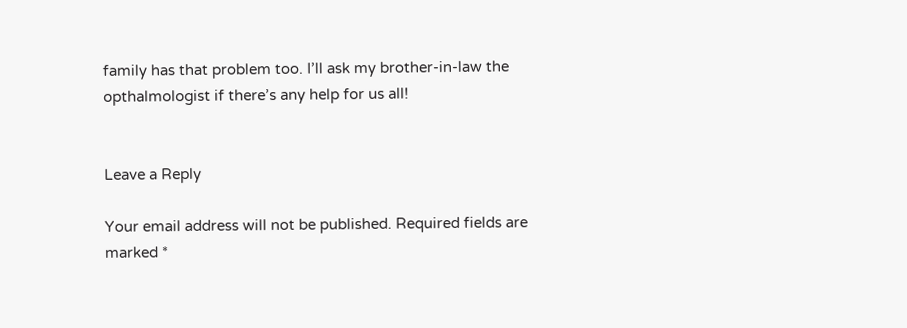family has that problem too. I’ll ask my brother-in-law the opthalmologist if there’s any help for us all!


Leave a Reply

Your email address will not be published. Required fields are marked *